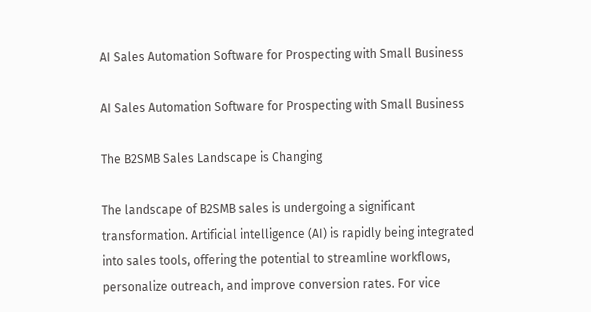AI Sales Automation Software for Prospecting with Small Business

AI Sales Automation Software for Prospecting with Small Business

The B2SMB Sales Landscape is Changing

The landscape of B2SMB sales is undergoing a significant transformation. Artificial intelligence (AI) is rapidly being integrated into sales tools, offering the potential to streamline workflows, personalize outreach, and improve conversion rates. For vice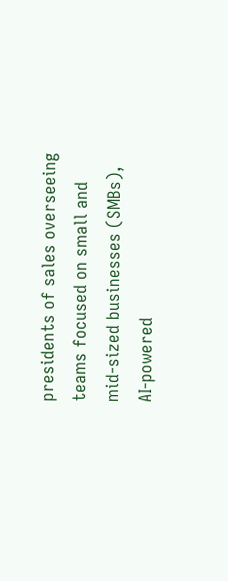presidents of sales overseeing teams focused on small and mid-sized businesses (SMBs), AI-powered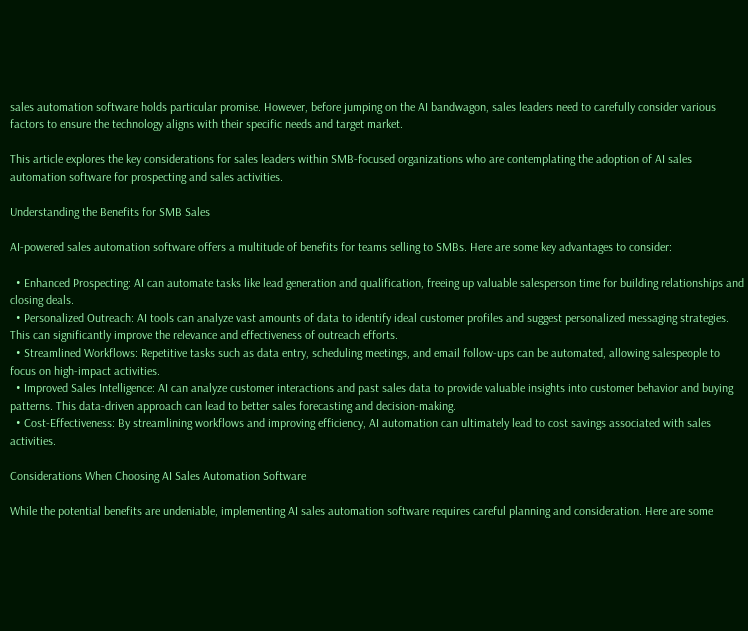sales automation software holds particular promise. However, before jumping on the AI bandwagon, sales leaders need to carefully consider various factors to ensure the technology aligns with their specific needs and target market.

This article explores the key considerations for sales leaders within SMB-focused organizations who are contemplating the adoption of AI sales automation software for prospecting and sales activities.

Understanding the Benefits for SMB Sales

AI-powered sales automation software offers a multitude of benefits for teams selling to SMBs. Here are some key advantages to consider:

  • Enhanced Prospecting: AI can automate tasks like lead generation and qualification, freeing up valuable salesperson time for building relationships and closing deals.
  • Personalized Outreach: AI tools can analyze vast amounts of data to identify ideal customer profiles and suggest personalized messaging strategies. This can significantly improve the relevance and effectiveness of outreach efforts.
  • Streamlined Workflows: Repetitive tasks such as data entry, scheduling meetings, and email follow-ups can be automated, allowing salespeople to focus on high-impact activities.
  • Improved Sales Intelligence: AI can analyze customer interactions and past sales data to provide valuable insights into customer behavior and buying patterns. This data-driven approach can lead to better sales forecasting and decision-making.
  • Cost-Effectiveness: By streamlining workflows and improving efficiency, AI automation can ultimately lead to cost savings associated with sales activities.

Considerations When Choosing AI Sales Automation Software

While the potential benefits are undeniable, implementing AI sales automation software requires careful planning and consideration. Here are some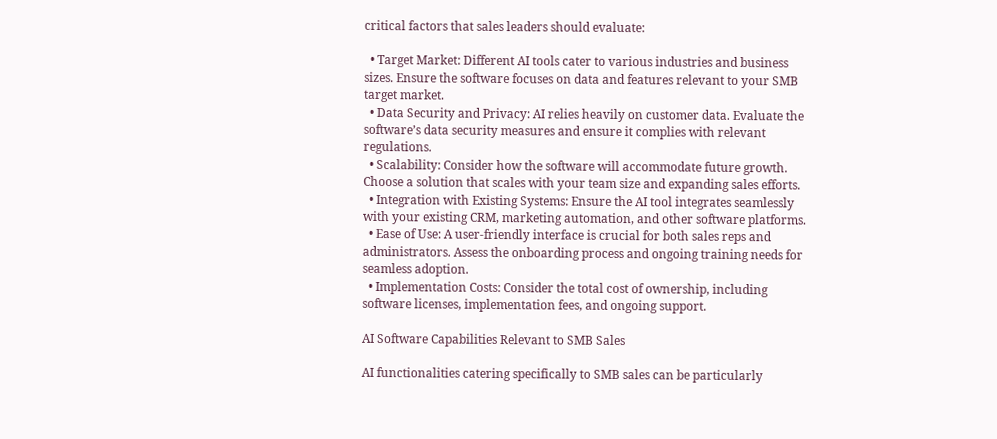critical factors that sales leaders should evaluate:

  • Target Market: Different AI tools cater to various industries and business sizes. Ensure the software focuses on data and features relevant to your SMB target market.
  • Data Security and Privacy: AI relies heavily on customer data. Evaluate the software’s data security measures and ensure it complies with relevant regulations.
  • Scalability: Consider how the software will accommodate future growth. Choose a solution that scales with your team size and expanding sales efforts.
  • Integration with Existing Systems: Ensure the AI tool integrates seamlessly with your existing CRM, marketing automation, and other software platforms.
  • Ease of Use: A user-friendly interface is crucial for both sales reps and administrators. Assess the onboarding process and ongoing training needs for seamless adoption.
  • Implementation Costs: Consider the total cost of ownership, including software licenses, implementation fees, and ongoing support.

AI Software Capabilities Relevant to SMB Sales

AI functionalities catering specifically to SMB sales can be particularly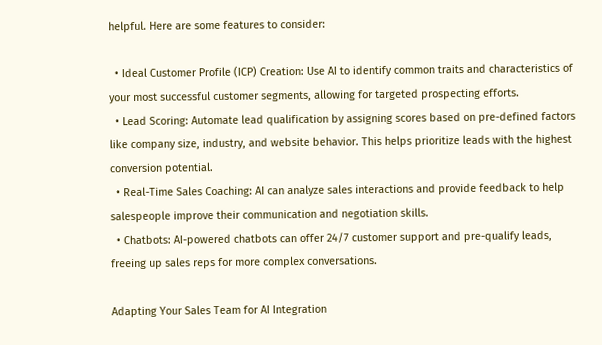helpful. Here are some features to consider:

  • Ideal Customer Profile (ICP) Creation: Use AI to identify common traits and characteristics of your most successful customer segments, allowing for targeted prospecting efforts.
  • Lead Scoring: Automate lead qualification by assigning scores based on pre-defined factors like company size, industry, and website behavior. This helps prioritize leads with the highest conversion potential.
  • Real-Time Sales Coaching: AI can analyze sales interactions and provide feedback to help salespeople improve their communication and negotiation skills.
  • Chatbots: AI-powered chatbots can offer 24/7 customer support and pre-qualify leads, freeing up sales reps for more complex conversations.

Adapting Your Sales Team for AI Integration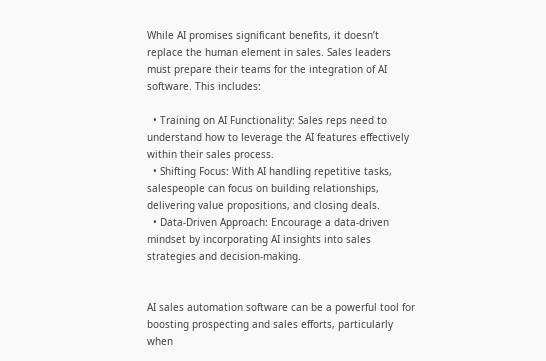While AI promises significant benefits, it doesn’t replace the human element in sales. Sales leaders must prepare their teams for the integration of AI software. This includes:

  • Training on AI Functionality: Sales reps need to understand how to leverage the AI features effectively within their sales process.
  • Shifting Focus: With AI handling repetitive tasks, salespeople can focus on building relationships, delivering value propositions, and closing deals.
  • Data-Driven Approach: Encourage a data-driven mindset by incorporating AI insights into sales strategies and decision-making.


AI sales automation software can be a powerful tool for boosting prospecting and sales efforts, particularly when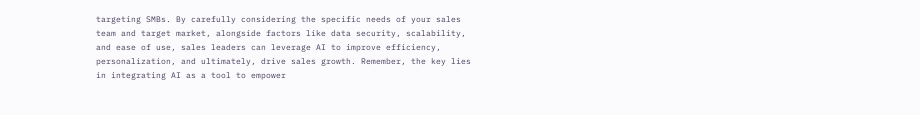targeting SMBs. By carefully considering the specific needs of your sales team and target market, alongside factors like data security, scalability, and ease of use, sales leaders can leverage AI to improve efficiency, personalization, and ultimately, drive sales growth. Remember, the key lies in integrating AI as a tool to empower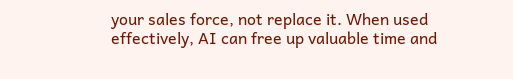your sales force, not replace it. When used effectively, AI can free up valuable time and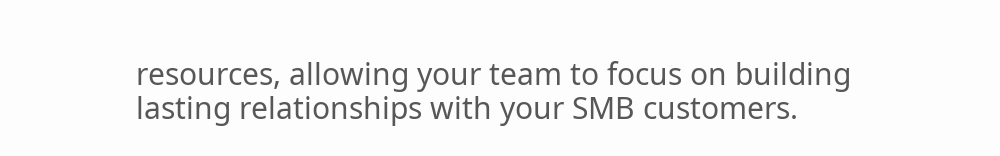resources, allowing your team to focus on building lasting relationships with your SMB customers.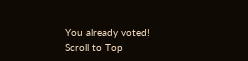You already voted!
Scroll to Top